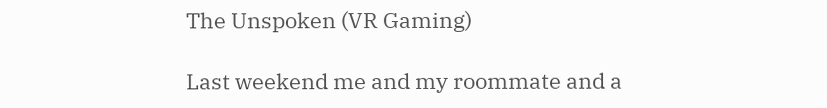The Unspoken (VR Gaming)

Last weekend me and my roommate and a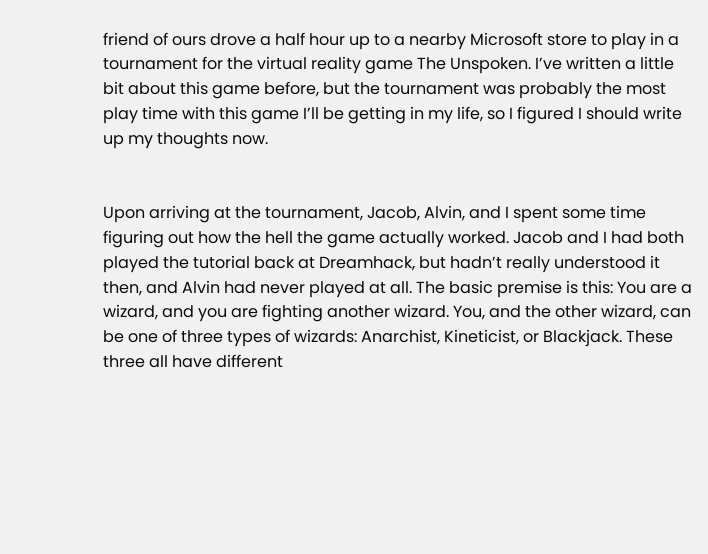friend of ours drove a half hour up to a nearby Microsoft store to play in a tournament for the virtual reality game The Unspoken. I’ve written a little bit about this game before, but the tournament was probably the most play time with this game I’ll be getting in my life, so I figured I should write up my thoughts now.


Upon arriving at the tournament, Jacob, Alvin, and I spent some time figuring out how the hell the game actually worked. Jacob and I had both played the tutorial back at Dreamhack, but hadn’t really understood it then, and Alvin had never played at all. The basic premise is this: You are a wizard, and you are fighting another wizard. You, and the other wizard, can be one of three types of wizards: Anarchist, Kineticist, or Blackjack. These three all have different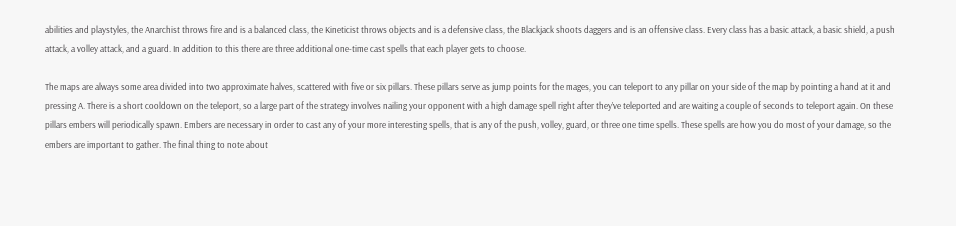abilities and playstyles, the Anarchist throws fire and is a balanced class, the Kineticist throws objects and is a defensive class, the Blackjack shoots daggers and is an offensive class. Every class has a basic attack, a basic shield, a push attack, a volley attack, and a guard. In addition to this there are three additional one-time cast spells that each player gets to choose.

The maps are always some area divided into two approximate halves, scattered with five or six pillars. These pillars serve as jump points for the mages, you can teleport to any pillar on your side of the map by pointing a hand at it and pressing A. There is a short cooldown on the teleport, so a large part of the strategy involves nailing your opponent with a high damage spell right after they’ve teleported and are waiting a couple of seconds to teleport again. On these pillars embers will periodically spawn. Embers are necessary in order to cast any of your more interesting spells, that is any of the push, volley, guard, or three one time spells. These spells are how you do most of your damage, so the embers are important to gather. The final thing to note about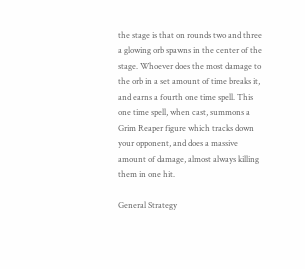the stage is that on rounds two and three a glowing orb spawns in the center of the stage. Whoever does the most damage to the orb in a set amount of time breaks it, and earns a fourth one time spell. This one time spell, when cast, summons a Grim Reaper figure which tracks down your opponent, and does a massive amount of damage, almost always killing them in one hit.

General Strategy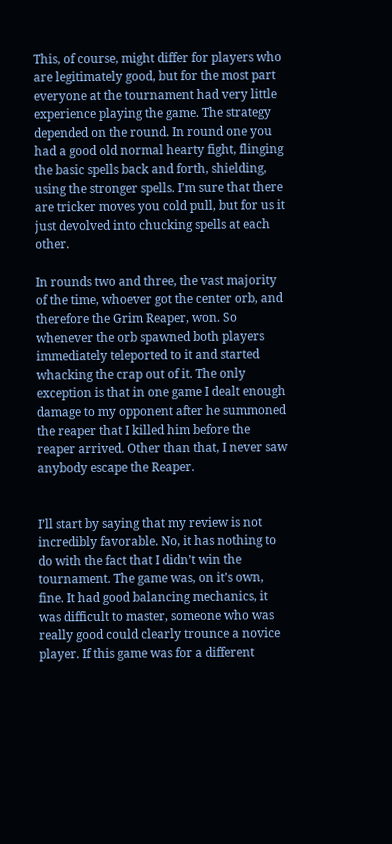This, of course, might differ for players who are legitimately good, but for the most part everyone at the tournament had very little experience playing the game. The strategy depended on the round. In round one you had a good old normal hearty fight, flinging the basic spells back and forth, shielding, using the stronger spells. I’m sure that there are tricker moves you cold pull, but for us it just devolved into chucking spells at each other.

In rounds two and three, the vast majority of the time, whoever got the center orb, and therefore the Grim Reaper, won. So whenever the orb spawned both players immediately teleported to it and started whacking the crap out of it. The only exception is that in one game I dealt enough damage to my opponent after he summoned the reaper that I killed him before the reaper arrived. Other than that, I never saw anybody escape the Reaper.


I’ll start by saying that my review is not incredibly favorable. No, it has nothing to do with the fact that I didn’t win the tournament. The game was, on it’s own, fine. It had good balancing mechanics, it was difficult to master, someone who was really good could clearly trounce a novice player. If this game was for a different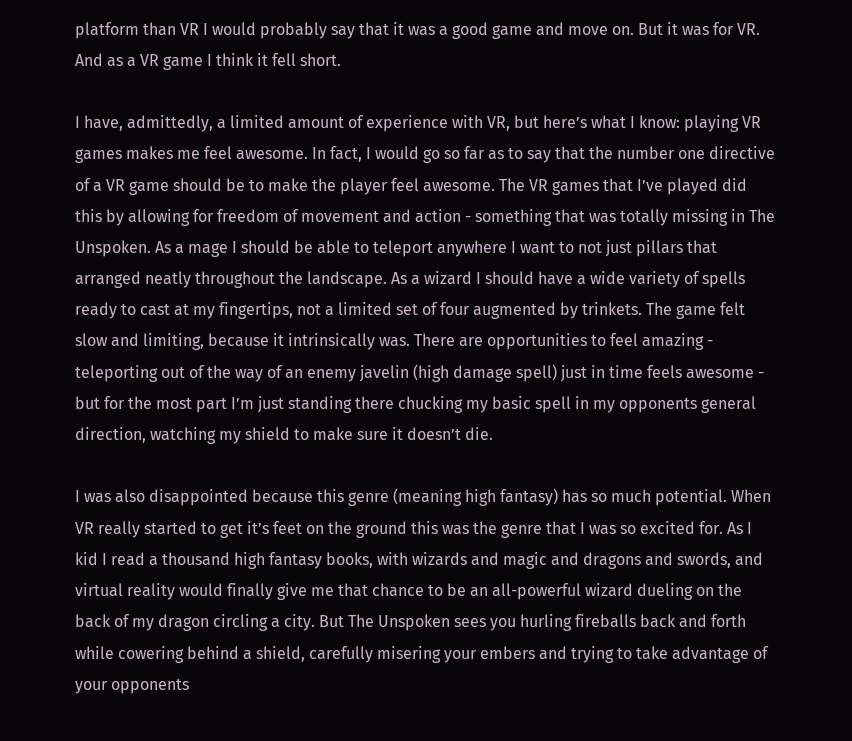platform than VR I would probably say that it was a good game and move on. But it was for VR. And as a VR game I think it fell short.

I have, admittedly, a limited amount of experience with VR, but here’s what I know: playing VR games makes me feel awesome. In fact, I would go so far as to say that the number one directive of a VR game should be to make the player feel awesome. The VR games that I’ve played did this by allowing for freedom of movement and action - something that was totally missing in The Unspoken. As a mage I should be able to teleport anywhere I want to not just pillars that arranged neatly throughout the landscape. As a wizard I should have a wide variety of spells ready to cast at my fingertips, not a limited set of four augmented by trinkets. The game felt slow and limiting, because it intrinsically was. There are opportunities to feel amazing - teleporting out of the way of an enemy javelin (high damage spell) just in time feels awesome - but for the most part I’m just standing there chucking my basic spell in my opponents general direction, watching my shield to make sure it doesn’t die.

I was also disappointed because this genre (meaning high fantasy) has so much potential. When VR really started to get it’s feet on the ground this was the genre that I was so excited for. As I kid I read a thousand high fantasy books, with wizards and magic and dragons and swords, and virtual reality would finally give me that chance to be an all-powerful wizard dueling on the back of my dragon circling a city. But The Unspoken sees you hurling fireballs back and forth while cowering behind a shield, carefully misering your embers and trying to take advantage of your opponents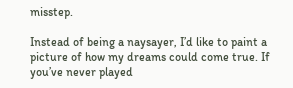misstep.

Instead of being a naysayer, I’d like to paint a picture of how my dreams could come true. If you’ve never played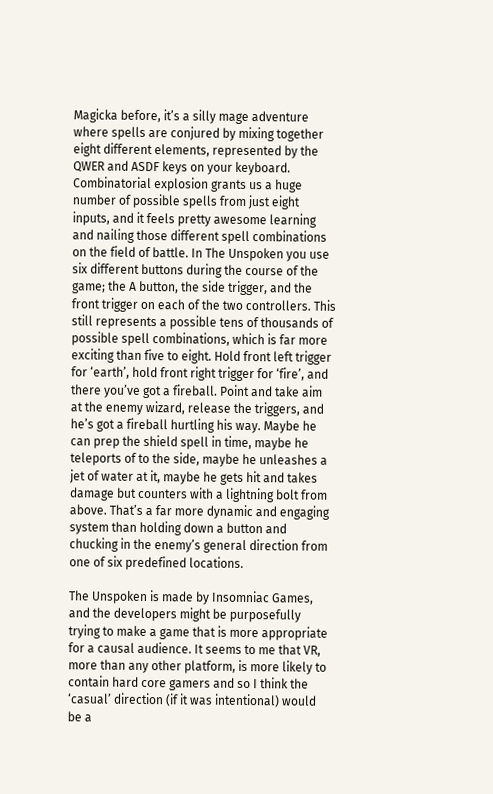Magicka before, it’s a silly mage adventure where spells are conjured by mixing together eight different elements, represented by the QWER and ASDF keys on your keyboard. Combinatorial explosion grants us a huge number of possible spells from just eight inputs, and it feels pretty awesome learning and nailing those different spell combinations on the field of battle. In The Unspoken you use six different buttons during the course of the game; the A button, the side trigger, and the front trigger on each of the two controllers. This still represents a possible tens of thousands of possible spell combinations, which is far more exciting than five to eight. Hold front left trigger for ‘earth’, hold front right trigger for ‘fire’, and there you’ve got a fireball. Point and take aim at the enemy wizard, release the triggers, and he’s got a fireball hurtling his way. Maybe he can prep the shield spell in time, maybe he teleports of to the side, maybe he unleashes a jet of water at it, maybe he gets hit and takes damage but counters with a lightning bolt from above. That’s a far more dynamic and engaging system than holding down a button and chucking in the enemy’s general direction from one of six predefined locations.

The Unspoken is made by Insomniac Games, and the developers might be purposefully trying to make a game that is more appropriate for a causal audience. It seems to me that VR, more than any other platform, is more likely to contain hard core gamers and so I think the ‘casual’ direction (if it was intentional) would be a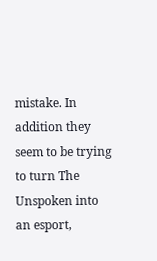mistake. In addition they seem to be trying to turn The Unspoken into an esport,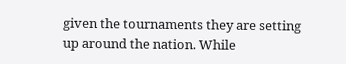given the tournaments they are setting up around the nation. While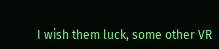I wish them luck, some other VR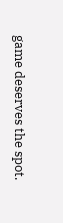game deserves the spot.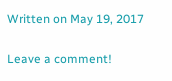Written on May 19, 2017

Leave a comment!